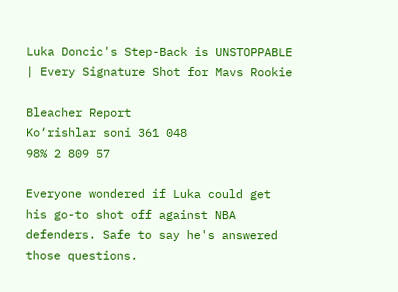Luka Doncic's Step-Back is UNSTOPPABLE | Every Signature Shot for Mavs Rookie

Bleacher Report
Ko‘rishlar soni 361 048
98% 2 809 57

Everyone wondered if Luka could get his go-to shot off against NBA defenders. Safe to say he's answered those questions.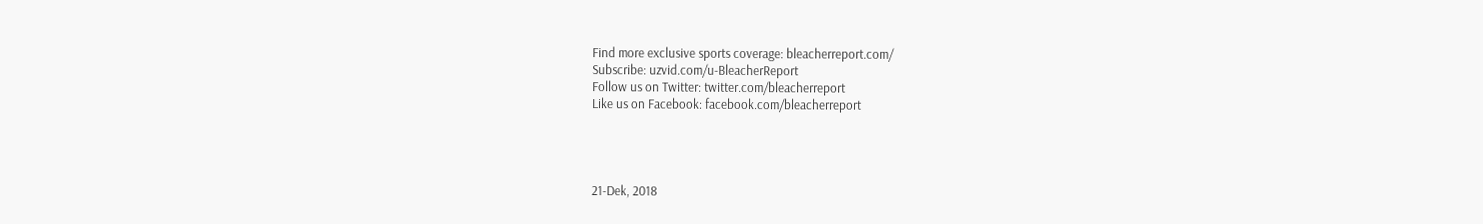Find more exclusive sports coverage: bleacherreport.com/
Subscribe: uzvid.com/u-BleacherReport
Follow us on Twitter: twitter.com/bleacherreport
Like us on Facebook: facebook.com/bleacherreport




21-Dek, 2018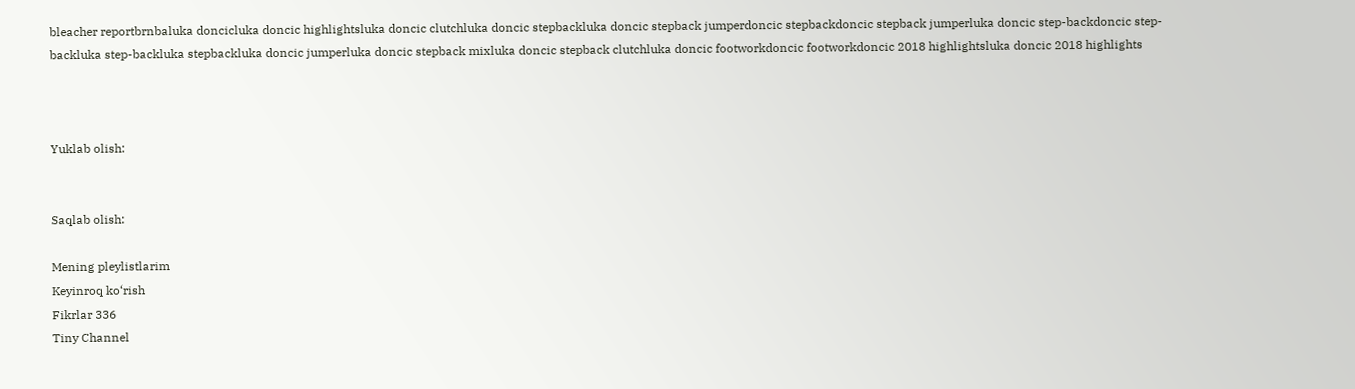bleacher reportbrnbaluka doncicluka doncic highlightsluka doncic clutchluka doncic stepbackluka doncic stepback jumperdoncic stepbackdoncic stepback jumperluka doncic step-backdoncic step-backluka step-backluka stepbackluka doncic jumperluka doncic stepback mixluka doncic stepback clutchluka doncic footworkdoncic footworkdoncic 2018 highlightsluka doncic 2018 highlights



Yuklab olish:


Saqlab olish:

Mening pleylistlarim
Keyinroq ko‘rish
Fikrlar 336
Tiny Channel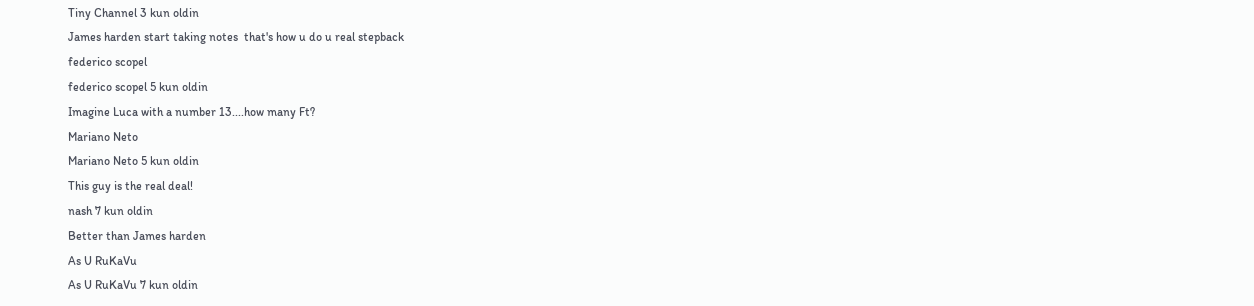Tiny Channel 3 kun oldin
James harden start taking notes  that's how u do u real stepback
federico scopel
federico scopel 5 kun oldin
Imagine Luca with a number 13....how many Ft?
Mariano Neto
Mariano Neto 5 kun oldin
This guy is the real deal!
nash 7 kun oldin
Better than James harden
As U RuKaVu
As U RuKaVu 7 kun oldin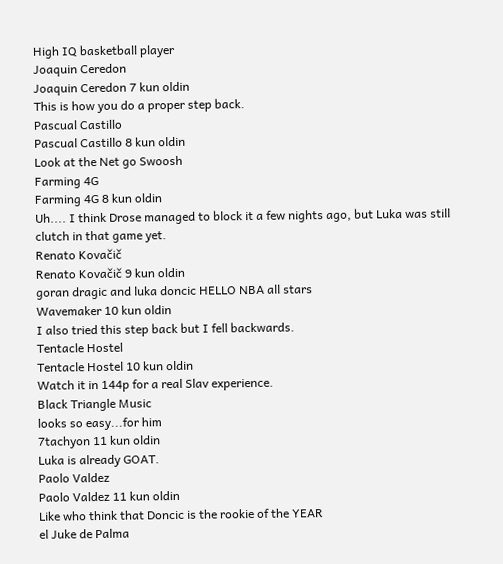High IQ basketball player
Joaquin Ceredon
Joaquin Ceredon 7 kun oldin
This is how you do a proper step back.
Pascual Castillo
Pascual Castillo 8 kun oldin
Look at the Net go Swoosh
Farming 4G
Farming 4G 8 kun oldin
Uh.... I think Drose managed to block it a few nights ago, but Luka was still clutch in that game yet.
Renato Kovačič
Renato Kovačič 9 kun oldin
goran dragic and luka doncic HELLO NBA all stars
Wavemaker 10 kun oldin
I also tried this step back but I fell backwards.
Tentacle Hostel
Tentacle Hostel 10 kun oldin
Watch it in 144p for a real Slav experience.
Black Triangle Music
looks so easy...for him
7tachyon 11 kun oldin
Luka is already GOAT.
Paolo Valdez
Paolo Valdez 11 kun oldin
Like who think that Doncic is the rookie of the YEAR
el Juke de Palma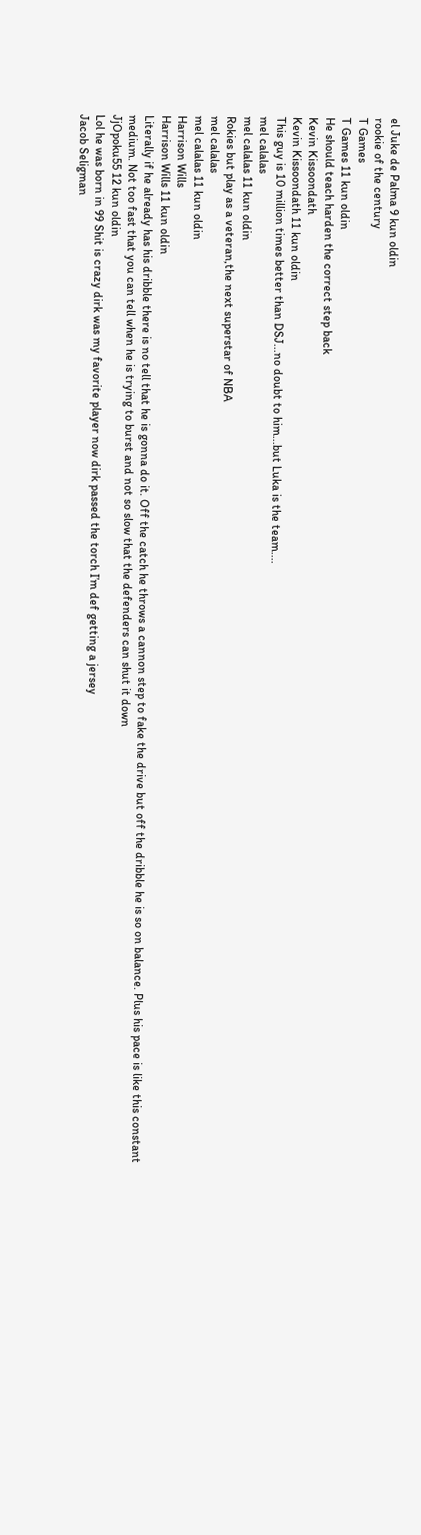el Juke de Palma 9 kun oldin
rookie of the century
T Games
T Games 11 kun oldin
He should teach harden the correct step back
Kevin Kissoondath
Kevin Kissoondath 11 kun oldin
This guy is 10 million times better than DSJ...no doubt to him...but Luka is the team....
mel calalas
mel calalas 11 kun oldin
Rokies but play as a veteran,the next superstar of NBA
mel calalas
mel calalas 11 kun oldin
Harrison Wills
Harrison Wills 11 kun oldin
Literally if he already has his dribble there is no tell that he is gonna do it. Off the catch he throws a cannon step to fake the drive but off the dribble he is so on balance. Plus his pace is like this constant medium. Not too fast that you can tell when he is trying to burst and not so slow that the defenders can shut it down
JjOpoku55 12 kun oldin
Lol he was born in 99 Shit is crazy dirk was my favorite player now dirk passed the torch I’m def getting a jersey
Jacob Seligman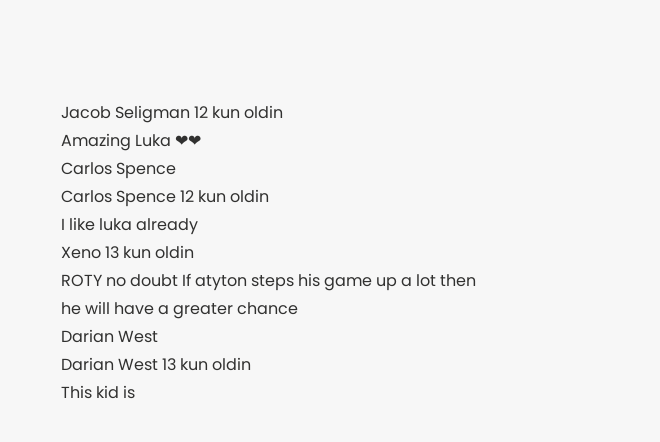Jacob Seligman 12 kun oldin
Amazing Luka ❤❤
Carlos Spence
Carlos Spence 12 kun oldin
I like luka already
Xeno 13 kun oldin
ROTY no doubt If atyton steps his game up a lot then he will have a greater chance
Darian West
Darian West 13 kun oldin
This kid is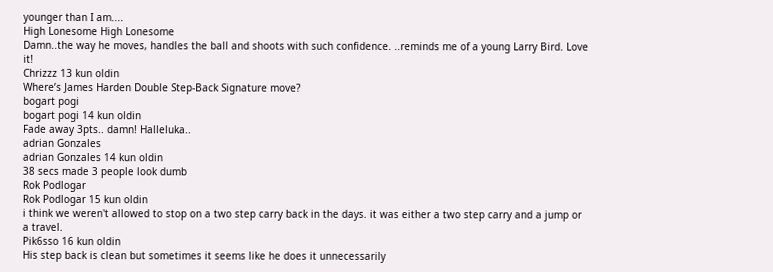younger than I am....
High Lonesome High Lonesome
Damn..the way he moves, handles the ball and shoots with such confidence. ..reminds me of a young Larry Bird. Love it!
Chrizzz 13 kun oldin
Where’s James Harden Double Step-Back Signature move?
bogart pogi
bogart pogi 14 kun oldin
Fade away 3pts.. damn! Halleluka..
adrian Gonzales
adrian Gonzales 14 kun oldin
38 secs made 3 people look dumb
Rok Podlogar
Rok Podlogar 15 kun oldin
i think we weren't allowed to stop on a two step carry back in the days. it was either a two step carry and a jump or a travel.
Pik6sso 16 kun oldin
His step back is clean but sometimes it seems like he does it unnecessarily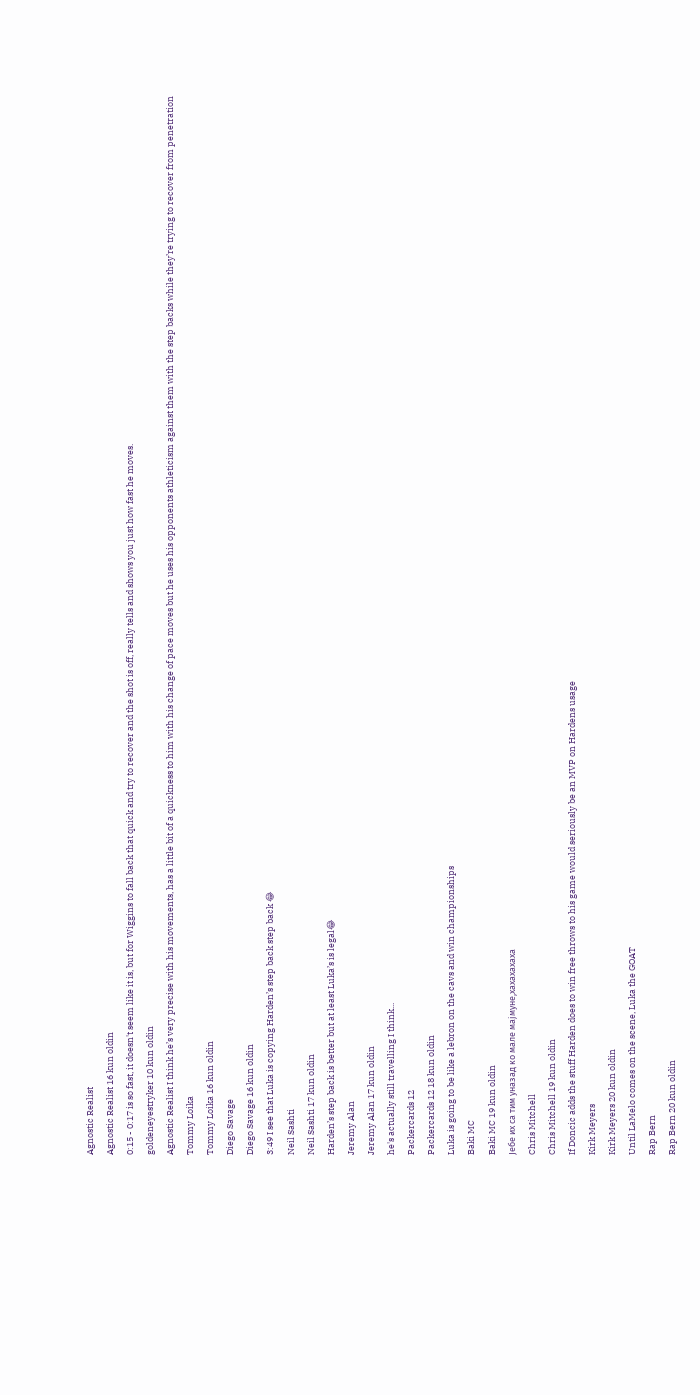Agnostic Realist
Agnostic Realist 16 kun oldin
0:15 - 0:17 is so fast, it doesn't seem like it is, but for Wiggins to fall back that quick and try to recover and the shot is off, really tells and shows you just how fast he moves.
goldeneyestryker 10 kun oldin
Agnostic Realist I think he’s very precise with his movements, has a little bit of a quickness to him with his change of pace moves but he uses his opponents athleticism against them with the step backs while they’re trying to recover from penetration
Tommy Loika
Tommy Loika 16 kun oldin
Diego Savage
Diego Savage 16 kun oldin
3:49 I see that Luka is copying Harden’s step back step back 😂
Neil Sashti
Neil Sashti 17 kun oldin
Harden’s step back is better but at least Luka’s is legal😂
Jeremy Alan
Jeremy Alan 17 kun oldin
he's actually still travelling I think...
Packercards 12
Packercards 12 18 kun oldin
Luka is going to be like a lebron on the cavs and win championships
Baki MC
Baki MC 19 kun oldin
Јебе их са тим уназад ко мале мајмуне,хахахахаха
Chris Mitchell
Chris Mitchell 19 kun oldin
If Doncic adds the stuff Harden does to win free throws to his game would seriously be an MVP on Hardens usage
Kirk Meyers
Kirk Meyers 20 kun oldin
Until LaMelo comes on the scene, Luka the GOAT
Rap Bern
Rap Bern 20 kun oldin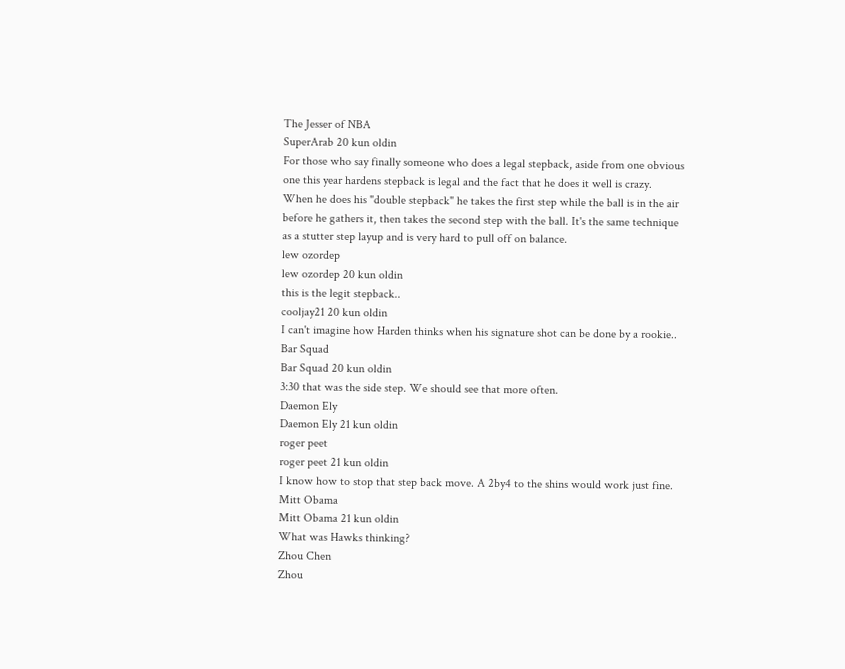The Jesser of NBA
SuperArab 20 kun oldin
For those who say finally someone who does a legal stepback, aside from one obvious one this year hardens stepback is legal and the fact that he does it well is crazy. When he does his "double stepback" he takes the first step while the ball is in the air before he gathers it, then takes the second step with the ball. It's the same technique as a stutter step layup and is very hard to pull off on balance.
lew ozordep
lew ozordep 20 kun oldin
this is the legit stepback..
cooljay21 20 kun oldin
I can't imagine how Harden thinks when his signature shot can be done by a rookie..
Bar Squad
Bar Squad 20 kun oldin
3:30 that was the side step. We should see that more often.
Daemon Ely
Daemon Ely 21 kun oldin
roger peet
roger peet 21 kun oldin
I know how to stop that step back move. A 2by4 to the shins would work just fine.
Mitt Obama
Mitt Obama 21 kun oldin
What was Hawks thinking?
Zhou Chen
Zhou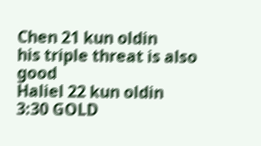Chen 21 kun oldin
his triple threat is also good
Haliel 22 kun oldin
3:30 GOLD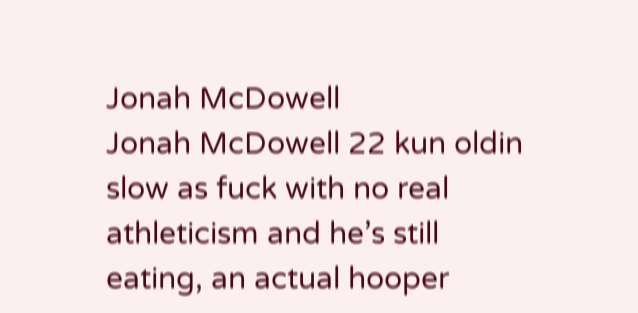Jonah McDowell
Jonah McDowell 22 kun oldin
slow as fuck with no real athleticism and he’s still eating, an actual hooper